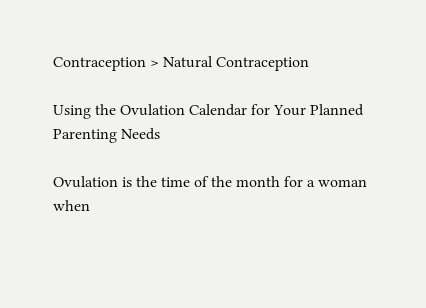Contraception > Natural Contraception

Using the Ovulation Calendar for Your Planned Parenting Needs

Ovulation is the time of the month for a woman when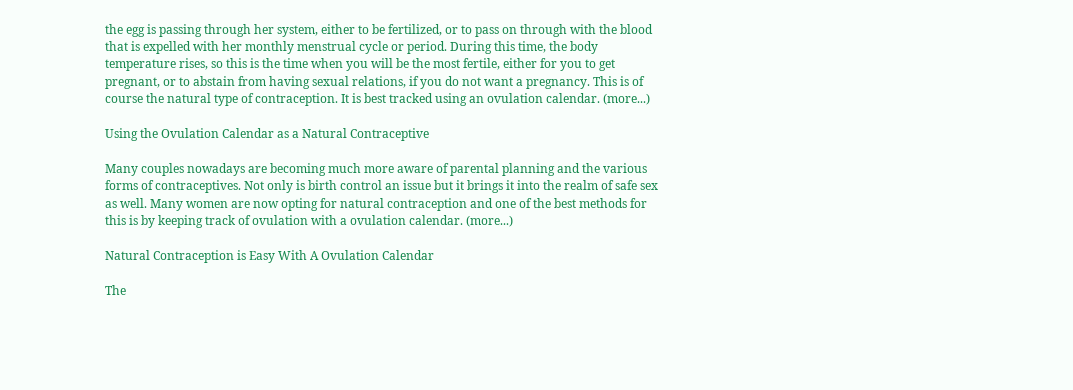the egg is passing through her system, either to be fertilized, or to pass on through with the blood that is expelled with her monthly menstrual cycle or period. During this time, the body temperature rises, so this is the time when you will be the most fertile, either for you to get pregnant, or to abstain from having sexual relations, if you do not want a pregnancy. This is of course the natural type of contraception. It is best tracked using an ovulation calendar. (more...)

Using the Ovulation Calendar as a Natural Contraceptive

Many couples nowadays are becoming much more aware of parental planning and the various forms of contraceptives. Not only is birth control an issue but it brings it into the realm of safe sex as well. Many women are now opting for natural contraception and one of the best methods for this is by keeping track of ovulation with a ovulation calendar. (more...)

Natural Contraception is Easy With A Ovulation Calendar

The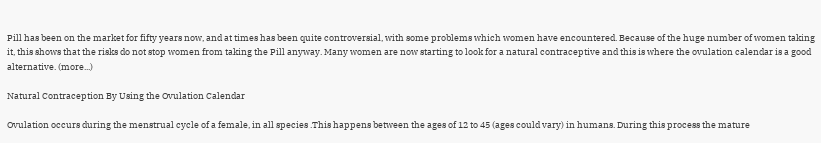Pill has been on the market for fifty years now, and at times has been quite controversial, with some problems which women have encountered. Because of the huge number of women taking it, this shows that the risks do not stop women from taking the Pill anyway. Many women are now starting to look for a natural contraceptive and this is where the ovulation calendar is a good alternative. (more...)

Natural Contraception By Using the Ovulation Calendar

Ovulation occurs during the menstrual cycle of a female, in all species .This happens between the ages of 12 to 45 (ages could vary) in humans. During this process the mature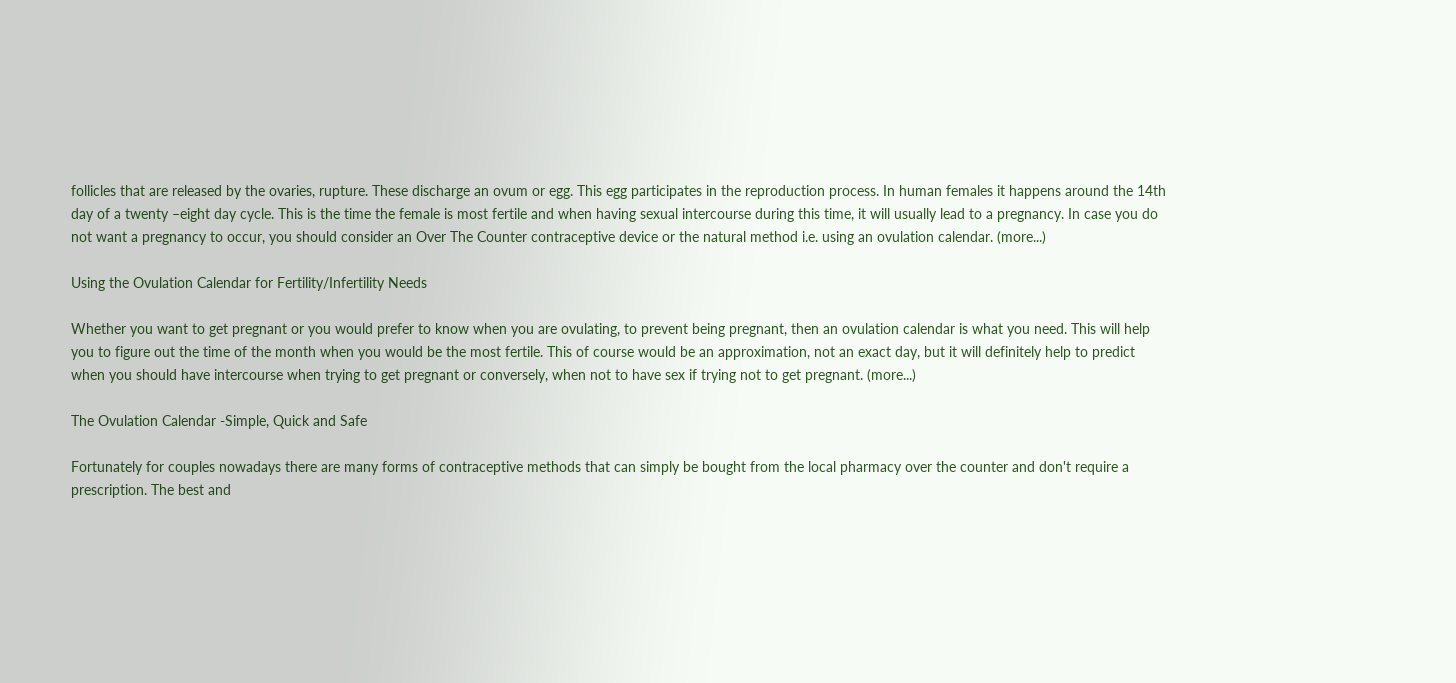follicles that are released by the ovaries, rupture. These discharge an ovum or egg. This egg participates in the reproduction process. In human females it happens around the 14th day of a twenty –eight day cycle. This is the time the female is most fertile and when having sexual intercourse during this time, it will usually lead to a pregnancy. In case you do not want a pregnancy to occur, you should consider an Over The Counter contraceptive device or the natural method i.e. using an ovulation calendar. (more...)

Using the Ovulation Calendar for Fertility/Infertility Needs

Whether you want to get pregnant or you would prefer to know when you are ovulating, to prevent being pregnant, then an ovulation calendar is what you need. This will help you to figure out the time of the month when you would be the most fertile. This of course would be an approximation, not an exact day, but it will definitely help to predict when you should have intercourse when trying to get pregnant or conversely, when not to have sex if trying not to get pregnant. (more...)

The Ovulation Calendar -Simple, Quick and Safe

Fortunately for couples nowadays there are many forms of contraceptive methods that can simply be bought from the local pharmacy over the counter and don't require a prescription. The best and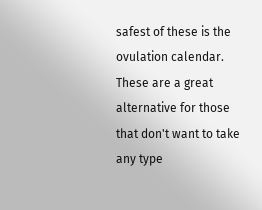safest of these is the ovulation calendar. These are a great alternative for those that don't want to take any type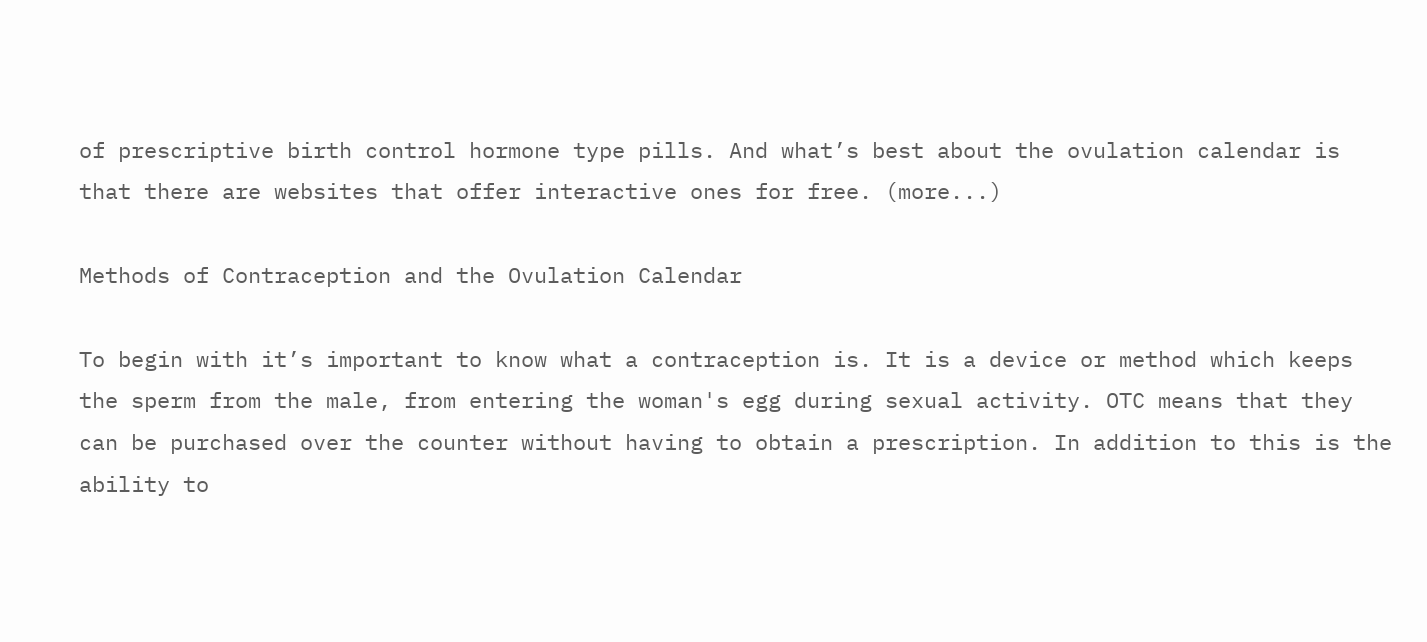of prescriptive birth control hormone type pills. And what’s best about the ovulation calendar is that there are websites that offer interactive ones for free. (more...)

Methods of Contraception and the Ovulation Calendar

To begin with it’s important to know what a contraception is. It is a device or method which keeps the sperm from the male, from entering the woman's egg during sexual activity. OTC means that they can be purchased over the counter without having to obtain a prescription. In addition to this is the ability to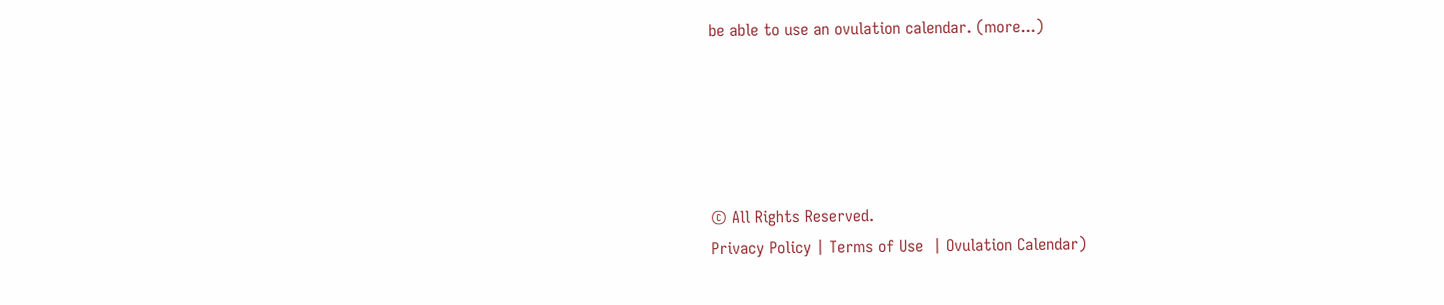be able to use an ovulation calendar. (more...)





© All Rights Reserved.
Privacy Policy | Terms of Use  | Ovulation Calendar)